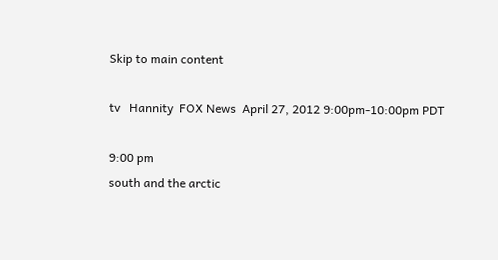Skip to main content

tv   Hannity  FOX News  April 27, 2012 9:00pm-10:00pm PDT

9:00 pm
south and the arctic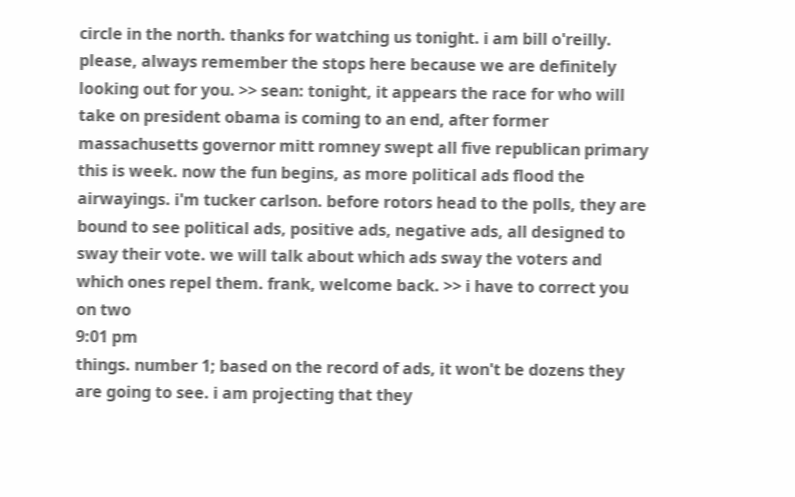circle in the north. thanks for watching us tonight. i am bill o'reilly. please, always remember the stops here because we are definitely looking out for you. >> sean: tonight, it appears the race for who will take on president obama is coming to an end, after former massachusetts governor mitt romney swept all five republican primary this is week. now the fun begins, as more political ads flood the airwayings. i'm tucker carlson. before rotors head to the polls, they are bound to see political ads, positive ads, negative ads, all designed to sway their vote. we will talk about which ads sway the voters and which ones repel them. frank, welcome back. >> i have to correct you on two
9:01 pm
things. number 1; based on the record of ads, it won't be dozens they are going to see. i am projecting that they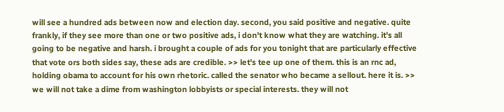will see a hundred ads between now and election day. second, you said positive and negative. quite frankly, if they see more than one or two positive ads, i don't know what they are watching. it's all going to be negative and harsh. i brought a couple of ads for you tonight that are particularly effective that vote ors both sides say, these ads are credible. >> let's tee up one of them. this is an rnc ad, holding obama to account for his own rhetoric. called the senator who became a sellout. here it is. >> we will not take a dime from washington lobbyists or special interests. they will not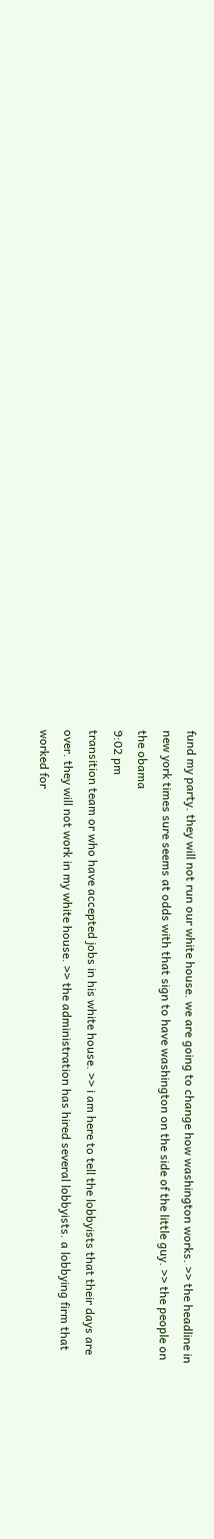fund my party. they will not run our white house. we are going to change how washington works. >> the headline in new york times sure seems at odds with that sign to have washington on the side of the little guy. >> the people on the obama
9:02 pm
transition team or who have accepted jobs in his white house. >> i am here to tell the lobbyists that their days are over. they will not work in my white house. >> the administration has hired several lobbyists. a lobbying firm that worked for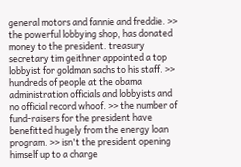general motors and fannie and freddie. >> the powerful lobbying shop, has donated money to the president. treasury secretary tim geithner appointed a top lobbyist for goldman sachs to his staff. >> hundreds of people at the obama administration officials and lobbyists and no official record whoof. >> the number of fund-raisers for the president have benefitted hugely from the energy loan program. >> isn't the president opening himself up to a charge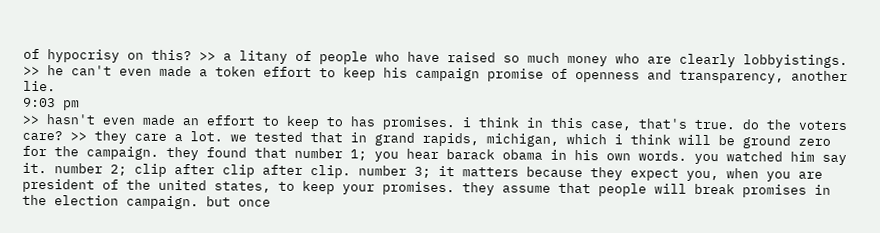of hypocrisy on this? >> a litany of people who have raised so much money who are clearly lobbyistings. >> he can't even made a token effort to keep his campaign promise of openness and transparency, another lie.
9:03 pm
>> hasn't even made an effort to keep to has promises. i think in this case, that's true. do the voters care? >> they care a lot. we tested that in grand rapids, michigan, which i think will be ground zero for the campaign. they found that number 1; you hear barack obama in his own words. you watched him say it. number 2; clip after clip after clip. number 3; it matters because they expect you, when you are president of the united states, to keep your promises. they assume that people will break promises in the election campaign. but once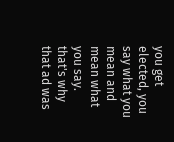you get elected, you say what you mean and mean what you say. that's why that ad was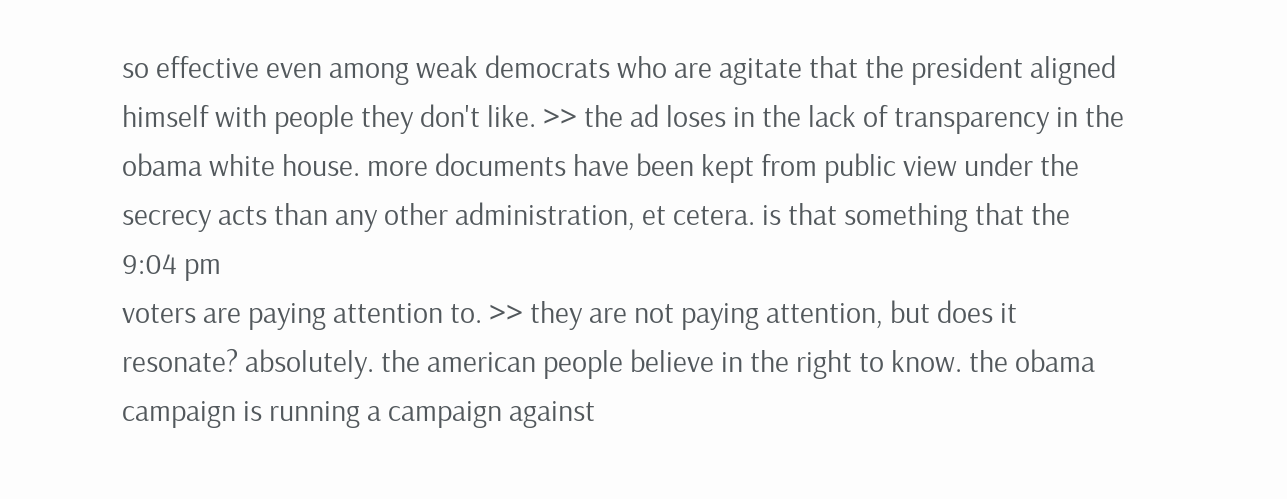so effective even among weak democrats who are agitate that the president aligned himself with people they don't like. >> the ad loses in the lack of transparency in the obama white house. more documents have been kept from public view under the secrecy acts than any other administration, et cetera. is that something that the
9:04 pm
voters are paying attention to. >> they are not paying attention, but does it resonate? absolutely. the american people believe in the right to know. the obama campaign is running a campaign against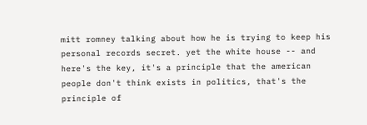mitt romney talking about how he is trying to keep his personal records secret. yet the white house -- and here's the key, it's a principle that the american people don't think exists in politics, that's the principle of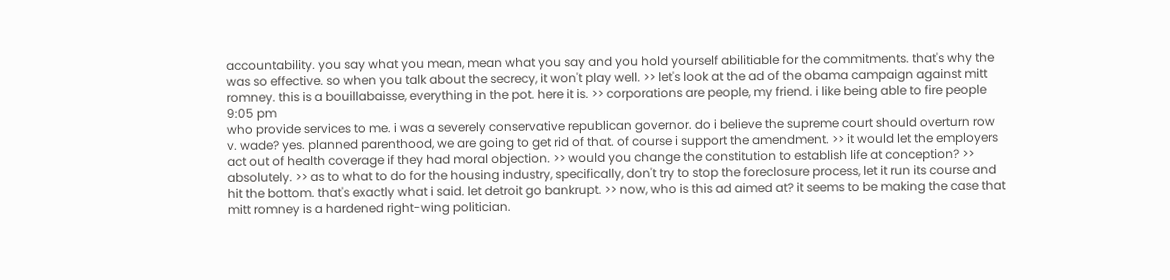accountability. you say what you mean, mean what you say and you hold yourself abilitiable for the commitments. that's why the was so effective. so when you talk about the secrecy, it won't play well. >> let's look at the ad of the obama campaign against mitt romney. this is a bouillabaisse, everything in the pot. here it is. >> corporations are people, my friend. i like being able to fire people
9:05 pm
who provide services to me. i was a severely conservative republican governor. do i believe the supreme court should overturn row v. wade? yes. planned parenthood, we are going to get rid of that. of course i support the amendment. >> it would let the employers act out of health coverage if they had moral objection. >> would you change the constitution to establish life at conception? >> absolutely. >> as to what to do for the housing industry, specifically, don't try to stop the foreclosure process, let it run its course and hit the bottom. that's exactly what i said. let detroit go bankrupt. >> now, who is this ad aimed at? it seems to be making the case that mitt romney is a hardened right-wing politician.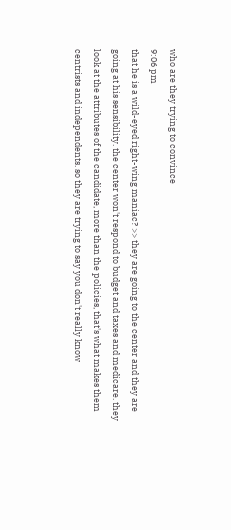who are they trying to convince
9:06 pm
that he is a wild-eyed right-wing maniac? >> they are going to the center and they are going at his sensibility. the center won't respond to budget and taxes and medicare. they look at the attributes of the candidate, more than the policies, that's what makes them centrists and independents. so they are trying to say you don't really know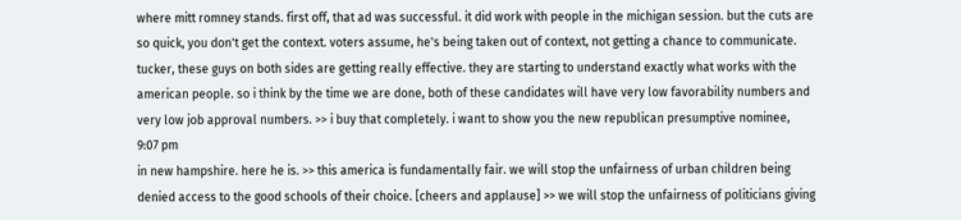where mitt romney stands. first off, that ad was successful. it did work with people in the michigan session. but the cuts are so quick, you don't get the context. voters assume, he's being taken out of context, not getting a chance to communicate. tucker, these guys on both sides are getting really effective. they are starting to understand exactly what works with the american people. so i think by the time we are done, both of these candidates will have very low favorability numbers and very low job approval numbers. >> i buy that completely. i want to show you the new republican presumptive nominee,
9:07 pm
in new hampshire. here he is. >> this america is fundamentally fair. we will stop the unfairness of urban children being denied access to the good schools of their choice. [cheers and applause] >> we will stop the unfairness of politicians giving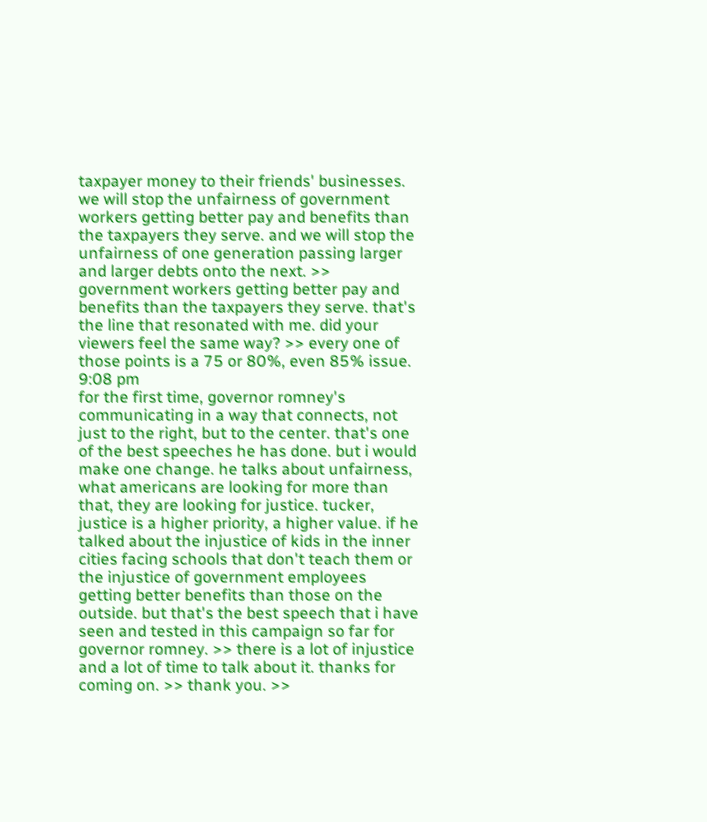taxpayer money to their friends' businesses. we will stop the unfairness of government workers getting better pay and benefits than the taxpayers they serve. and we will stop the unfairness of one generation passing larger and larger debts onto the next. >> government workers getting better pay and benefits than the taxpayers they serve. that's the line that resonated with me. did your viewers feel the same way? >> every one of those points is a 75 or 80%, even 85% issue.
9:08 pm
for the first time, governor romney's communicating in a way that connects, not just to the right, but to the center. that's one of the best speeches he has done. but i would make one change. he talks about unfairness, what americans are looking for more than that, they are looking for justice. tucker, justice is a higher priority, a higher value. if he talked about the injustice of kids in the inner cities facing schools that don't teach them or the injustice of government employees getting better benefits than those on the outside. but that's the best speech that i have seen and tested in this campaign so far for governor romney. >> there is a lot of injustice and a lot of time to talk about it. thanks for coming on. >> thank you. >>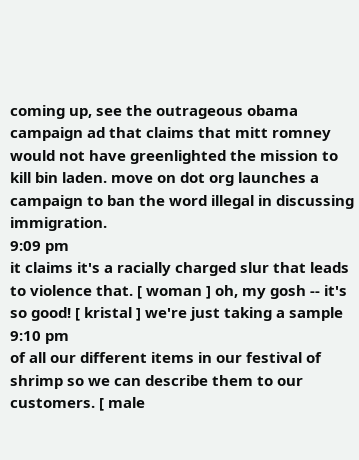coming up, see the outrageous obama campaign ad that claims that mitt romney would not have greenlighted the mission to kill bin laden. move on dot org launches a campaign to ban the word illegal in discussing immigration.
9:09 pm
it claims it's a racially charged slur that leads to violence that. [ woman ] oh, my gosh -- it's so good! [ kristal ] we're just taking a sample
9:10 pm
of all our different items in our festival of shrimp so we can describe them to our customers. [ male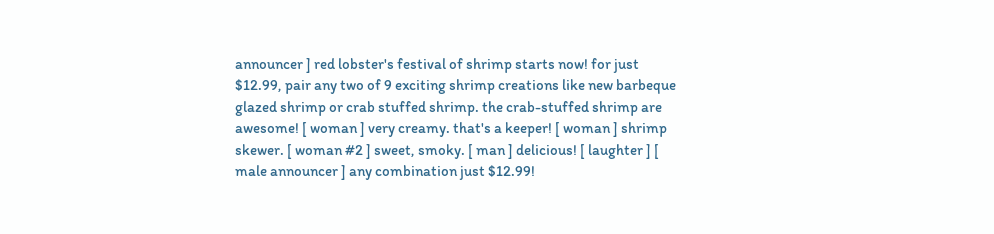announcer ] red lobster's festival of shrimp starts now! for just $12.99, pair any two of 9 exciting shrimp creations like new barbeque glazed shrimp or crab stuffed shrimp. the crab-stuffed shrimp are awesome! [ woman ] very creamy. that's a keeper! [ woman ] shrimp skewer. [ woman #2 ] sweet, smoky. [ man ] delicious! [ laughter ] [ male announcer ] any combination just $12.99!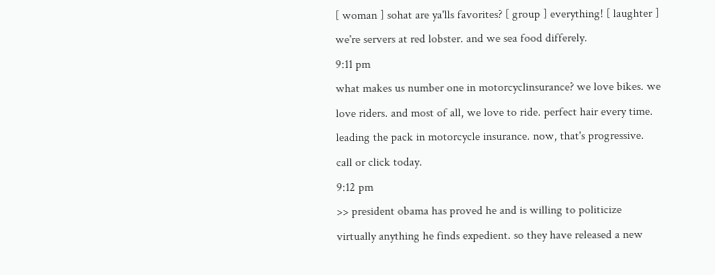[ woman ] sohat are ya'lls favorites? [ group ] everything! [ laughter ] we're servers at red lobster. and we sea food differely.
9:11 pm
what makes us number one in motorcyclinsurance? we love bikes. we love riders. and most of all, we love to ride. perfect hair every time. leading the pack in motorcycle insurance. now, that's progressive. call or click today.
9:12 pm
>> president obama has proved he and is willing to politicize virtually anything he finds expedient. so they have released a new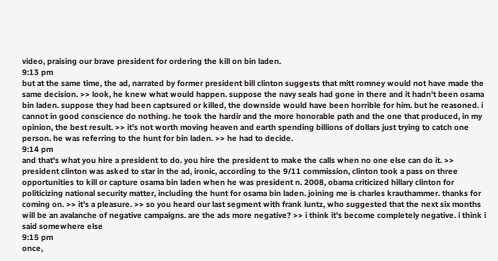video, praising our brave president for ordering the kill on bin laden.
9:13 pm
but at the same time, the ad, narrated by former president bill clinton suggests that mitt romney would not have made the same decision. >> look, he knew what would happen. suppose the navy seals had gone in there and it hadn't been osama bin laden. suppose they had been captsured or killed, the downside would have been horrible for him. but he reasoned. i cannot in good conscience do nothing. he took the hardir and the more honorable path and the one that produced, in my opinion, the best result. >> it's not worth moving heaven and earth spending billions of dollars just trying to catch one person. he was referring to the hunt for bin laden. >> he had to decide.
9:14 pm
and that's what you hire a president to do. you hire the president to make the calls when no one else can do it. >> president clinton was asked to star in the ad, ironic, according to the 9/11 commission, clinton took a pass on three opportunities to kill or capture osama bin laden when he was president n. 2008, obama criticized hillary clinton for politicizing national security matter, including the hunt for osama bin laden. joining me is charles krauthammer. thanks for coming on. >> it's a pleasure. >> so you heard our last segment with frank luntz, who suggested that the next six months will be an avalanche of negative campaigns. are the ads more negative? >> i think it's become completely negative. i think i said somewhere else
9:15 pm
once,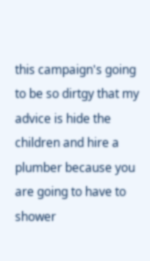this campaign's going to be so dirtgy that my advice is hide the children and hire a plumber because you are going to have to shower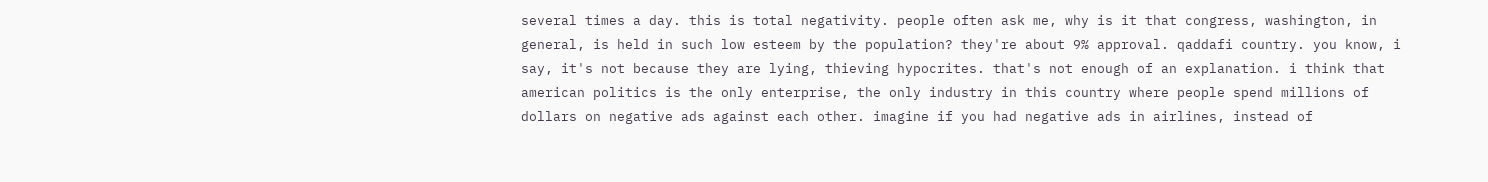several times a day. this is total negativity. people often ask me, why is it that congress, washington, in general, is held in such low esteem by the population? they're about 9% approval. qaddafi country. you know, i say, it's not because they are lying, thieving hypocrites. that's not enough of an explanation. i think that american politics is the only enterprise, the only industry in this country where people spend millions of dollars on negative ads against each other. imagine if you had negative ads in airlines, instead of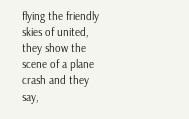flying the friendly skies of united, they show the scene of a plane crash and they say,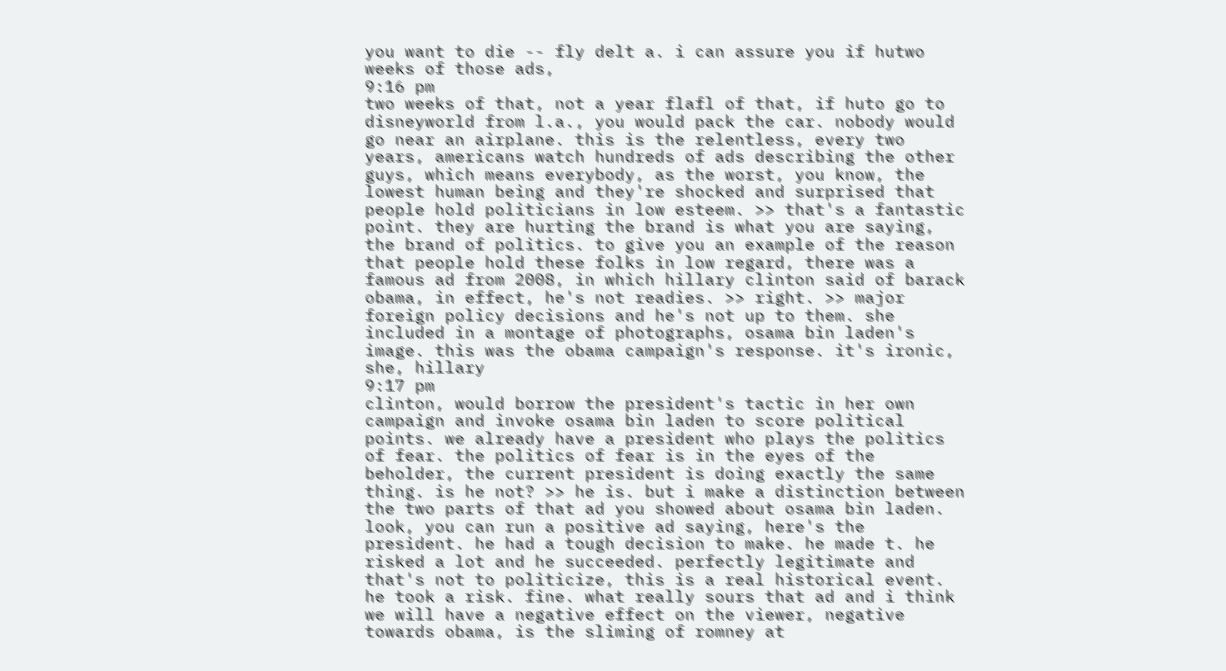you want to die -- fly delt a. i can assure you if hutwo weeks of those ads,
9:16 pm
two weeks of that, not a year flafl of that, if huto go to disneyworld from l.a., you would pack the car. nobody would go near an airplane. this is the relentless, every two years, americans watch hundreds of ads describing the other guys, which means everybody, as the worst, you know, the lowest human being and they're shocked and surprised that people hold politicians in low esteem. >> that's a fantastic point. they are hurting the brand is what you are saying, the brand of politics. to give you an example of the reason that people hold these folks in low regard, there was a famous ad from 2008, in which hillary clinton said of barack obama, in effect, he's not readies. >> right. >> major foreign policy decisions and he's not up to them. she included in a montage of photographs, osama bin laden's image. this was the obama campaign's response. it's ironic, she, hillary
9:17 pm
clinton, would borrow the president's tactic in her own campaign and invoke osama bin laden to score political points. we already have a president who plays the politics of fear. the politics of fear is in the eyes of the beholder, the current president is doing exactly the same thing. is he not? >> he is. but i make a distinction between the two parts of that ad you showed about osama bin laden. look, you can run a positive ad saying, here's the president. he had a tough decision to make. he made t. he risked a lot and he succeeded. perfectly legitimate and that's not to politicize, this is a real historical event. he took a risk. fine. what really sours that ad and i think we will have a negative effect on the viewer, negative towards obama, is the sliming of romney at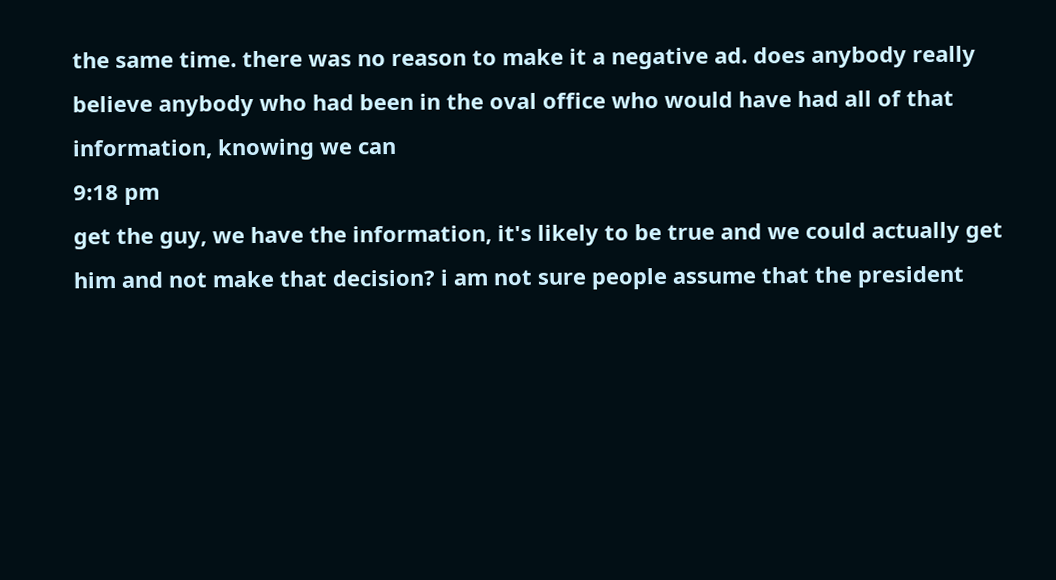the same time. there was no reason to make it a negative ad. does anybody really believe anybody who had been in the oval office who would have had all of that information, knowing we can
9:18 pm
get the guy, we have the information, it's likely to be true and we could actually get him and not make that decision? i am not sure people assume that the president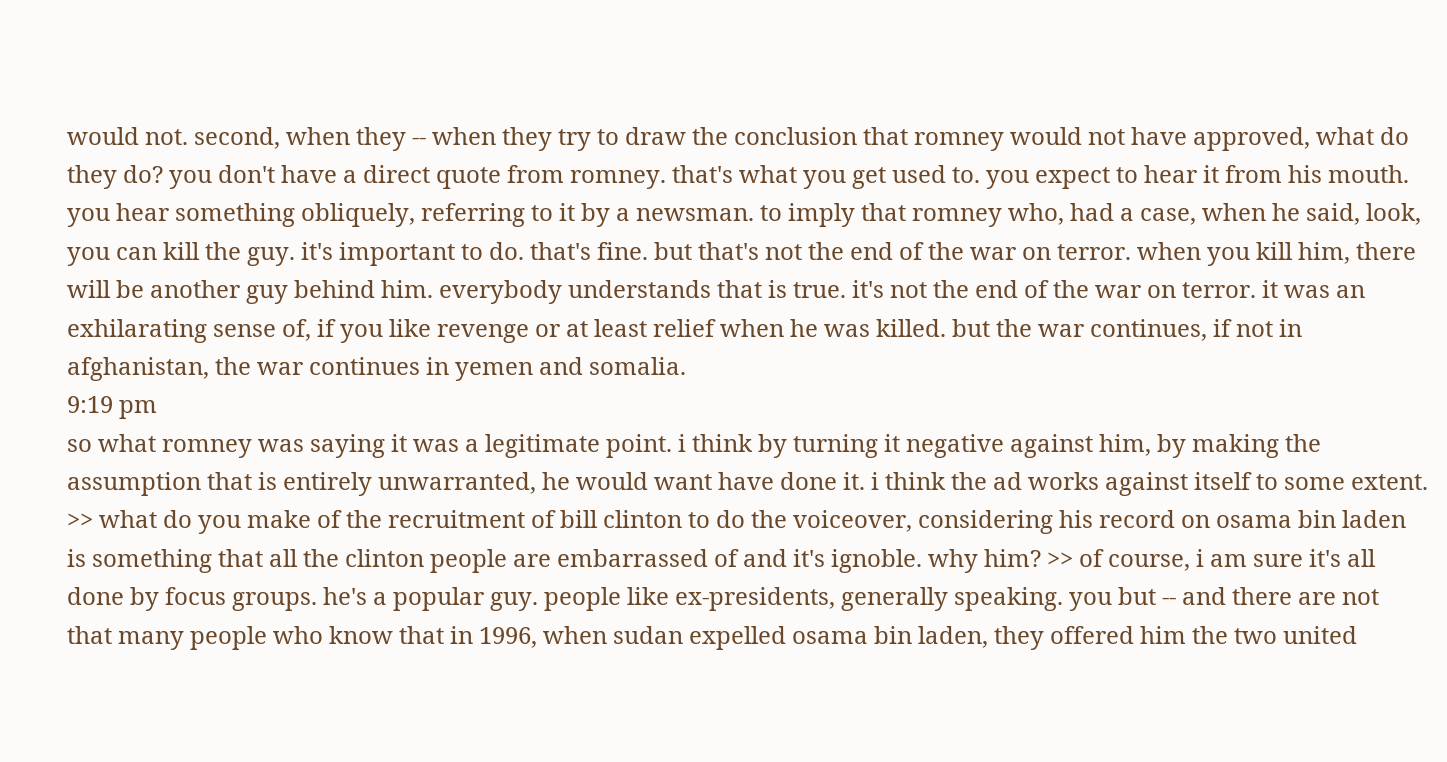would not. second, when they -- when they try to draw the conclusion that romney would not have approved, what do they do? you don't have a direct quote from romney. that's what you get used to. you expect to hear it from his mouth. you hear something obliquely, referring to it by a newsman. to imply that romney who, had a case, when he said, look, you can kill the guy. it's important to do. that's fine. but that's not the end of the war on terror. when you kill him, there will be another guy behind him. everybody understands that is true. it's not the end of the war on terror. it was an exhilarating sense of, if you like revenge or at least relief when he was killed. but the war continues, if not in afghanistan, the war continues in yemen and somalia.
9:19 pm
so what romney was saying it was a legitimate point. i think by turning it negative against him, by making the assumption that is entirely unwarranted, he would want have done it. i think the ad works against itself to some extent. >> what do you make of the recruitment of bill clinton to do the voiceover, considering his record on osama bin laden is something that all the clinton people are embarrassed of and it's ignoble. why him? >> of course, i am sure it's all done by focus groups. he's a popular guy. people like ex-presidents, generally speaking. you but -- and there are not that many people who know that in 1996, when sudan expelled osama bin laden, they offered him the two united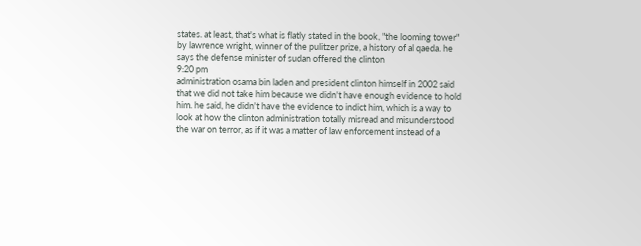states. at least, that's what is flatly stated in the book, "the looming tower" by lawrence wright, winner of the pulitzer prize, a history of al qaeda. he says the defense minister of sudan offered the clinton
9:20 pm
administration osama bin laden and president clinton himself in 2002 said that we did not take him because we didn't have enough evidence to hold him. he said, he didn't have the evidence to indict him, which is a way to look at how the clinton administration totally misread and misunderstood the war on terror, as if it was a matter of law enforcement instead of a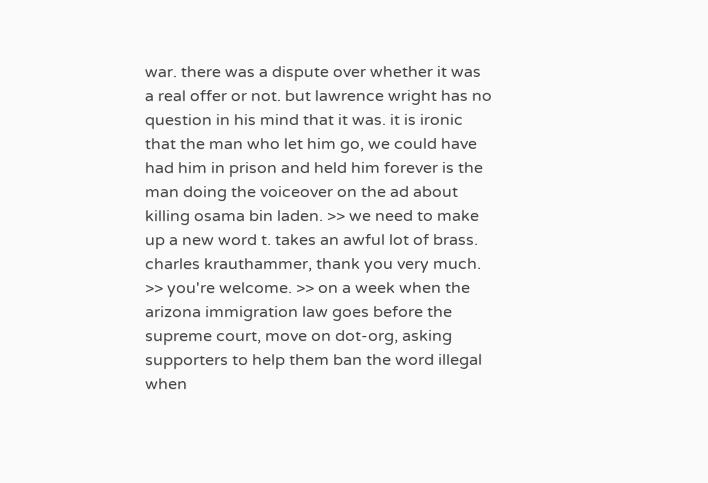war. there was a dispute over whether it was a real offer or not. but lawrence wright has no question in his mind that it was. it is ironic that the man who let him go, we could have had him in prison and held him forever is the man doing the voiceover on the ad about killing osama bin laden. >> we need to make up a new word t. takes an awful lot of brass. charles krauthammer, thank you very much. >> you're welcome. >> on a week when the arizona immigration law goes before the supreme court, move on dot-org, asking supporters to help them ban the word illegal when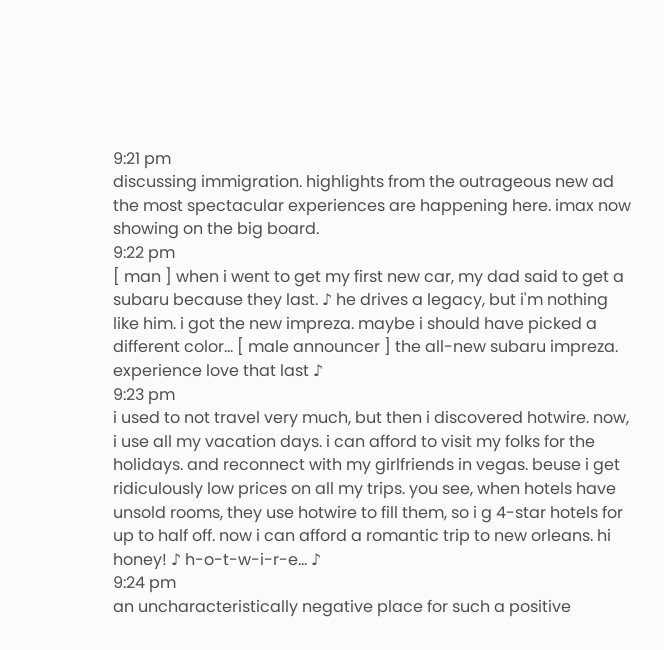9:21 pm
discussing immigration. highlights from the outrageous new ad the most spectacular experiences are happening here. imax now showing on the big board.
9:22 pm
[ man ] when i went to get my first new car, my dad said to get a subaru because they last. ♪ he drives a legacy, but i'm nothing like him. i got the new impreza. maybe i should have picked a different color... [ male announcer ] the all-new subaru impreza. experience love that last ♪
9:23 pm
i used to not travel very much, but then i discovered hotwire. now, i use all my vacation days. i can afford to visit my folks for the holidays. and reconnect with my girlfriends in vegas. beuse i get ridiculously low prices on all my trips. you see, when hotels have unsold rooms, they use hotwire to fill them, so i g 4-star hotels for up to half off. now i can afford a romantic trip to new orleans. hi honey! ♪ h-o-t-w-i-r-e... ♪
9:24 pm
an uncharacteristically negative place for such a positive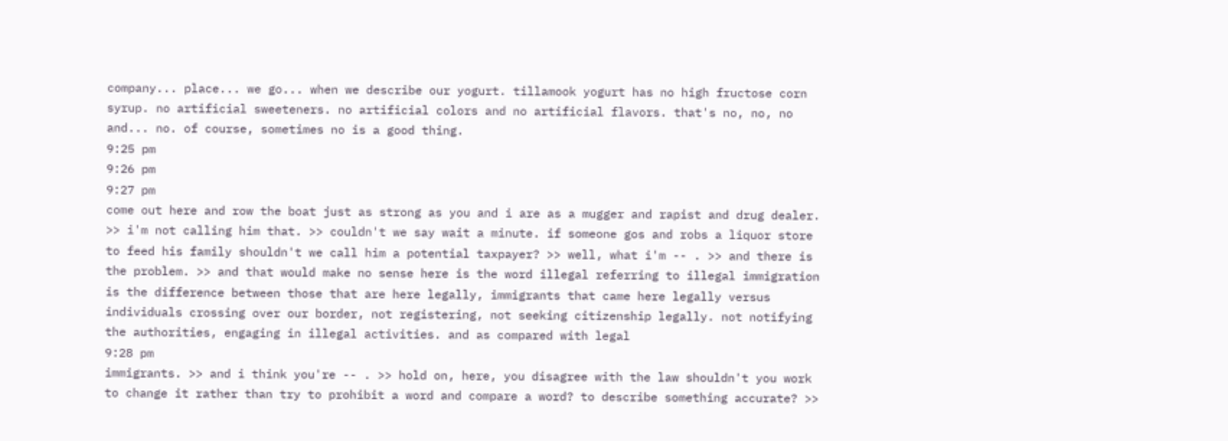company... place... we go... when we describe our yogurt. tillamook yogurt has no high fructose corn syrup. no artificial sweeteners. no artificial colors and no artificial flavors. that's no, no, no and... no. of course, sometimes no is a good thing.
9:25 pm
9:26 pm
9:27 pm
come out here and row the boat just as strong as you and i are as a mugger and rapist and drug dealer. >> i'm not calling him that. >> couldn't we say wait a minute. if someone gos and robs a liquor store to feed his family shouldn't we call him a potential taxpayer? >> well, what i'm -- . >> and there is the problem. >> and that would make no sense here is the word illegal referring to illegal immigration is the difference between those that are here legally, immigrants that came here legally versus individuals crossing over our border, not registering, not seeking citizenship legally. not notifying the authorities, engaging in illegal activities. and as compared with legal
9:28 pm
immigrants. >> and i think you're -- . >> hold on, here, you disagree with the law shouldn't you work to change it rather than try to prohibit a word and compare a word? to describe something accurate? >>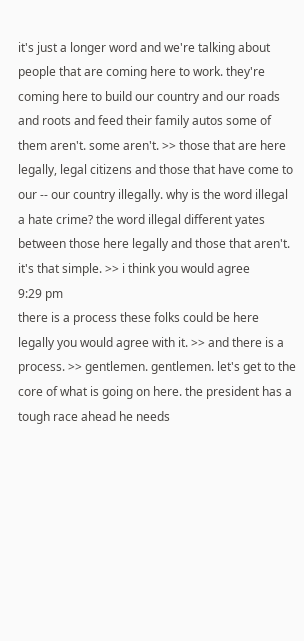it's just a longer word and we're talking about people that are coming here to work. they're coming here to build our country and our roads and roots and feed their family autos some of them aren't. some aren't. >> those that are here legally, legal citizens and those that have come to our -- our country illegally. why is the word illegal a hate crime? the word illegal different yates between those here legally and those that aren't. it's that simple. >> i think you would agree
9:29 pm
there is a process these folks could be here legally you would agree with it. >> and there is a process. >> gentlemen. gentlemen. let's get to the core of what is going on here. the president has a tough race ahead he needs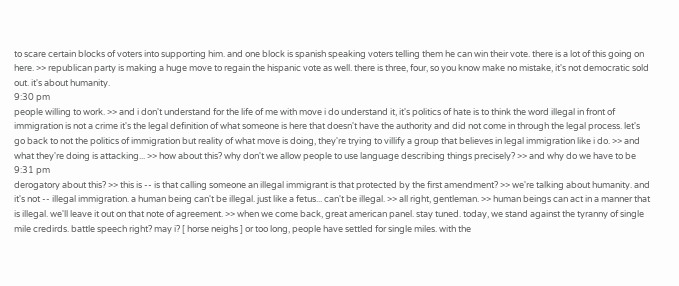to scare certain blocks of voters into supporting him. and one block is spanish speaking voters telling them he can win their vote. there is a lot of this going on here. >> republican party is making a huge move to regain the hispanic vote as well. there is three, four, so you know make no mistake, it's not democratic sold out. it's about humanity.
9:30 pm
people willing to work. >> and i don't understand for the life of me with move i do understand it, it's politics of hate is to think the word illegal in front of immigration is not a crime it's the legal definition of what someone is here that doesn't have the authority and did not come in through the legal process. let's go back to not the politics of immigration but reality of what move is doing, they're trying to villify a group that believes in legal immigration like i do. >> and what they're doing is attacking... >> how about this? why don't we allow people to use language describing things precisely? >> and why do we have to be
9:31 pm
derogatory about this? >> this is -- is that calling someone an illegal immigrant is that protected by the first amendment? >> we're talking about humanity. and it's not -- illegal immigration. a human being can't be illegal. just like a fetus... can't be illegal. >> all right, gentleman. >> human beings can act in a manner that is illegal. we'll leave it out on that note of agreement. >> when we come back, great american panel. stay tuned. today, we stand against the tyranny of single mile credirds. battle speech right? may i? [ horse neighs ] or too long, people have settled for single miles. with the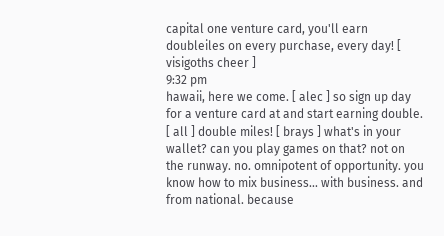capital one venture card, you'll earn doubleiles on every purchase, every day! [ visigoths cheer ]
9:32 pm
hawaii, here we come. [ alec ] so sign up day for a venture card at and start earning double. [ all ] double miles! [ brays ] what's in your wallet? can you play games on that? not on the runway. no. omnipotent of opportunity. you know how to mix business... with business. and from national. because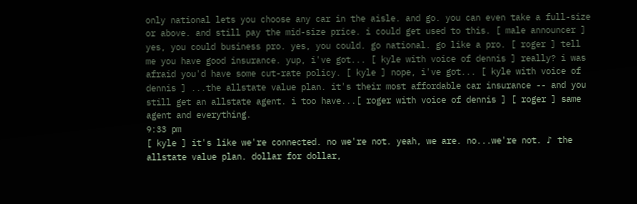only national lets you choose any car in the aisle. and go. you can even take a full-size or above. and still pay the mid-size price. i could get used to this. [ male announcer ] yes, you could business pro. yes, you could. go national. go like a pro. [ roger ] tell me you have good insurance. yup, i've got... [ kyle with voice of dennis ] really? i was afraid you'd have some cut-rate policy. [ kyle ] nope, i've got... [ kyle with voice of dennis ] ...the allstate value plan. it's their most affordable car insurance -- and you still get an allstate agent. i too have...[ roger with voice of dennis ] [ roger ] same agent and everything.
9:33 pm
[ kyle ] it's like we're connected. no we're not. yeah, we are. no...we're not. ♪ the allstate value plan. dollar for dollar,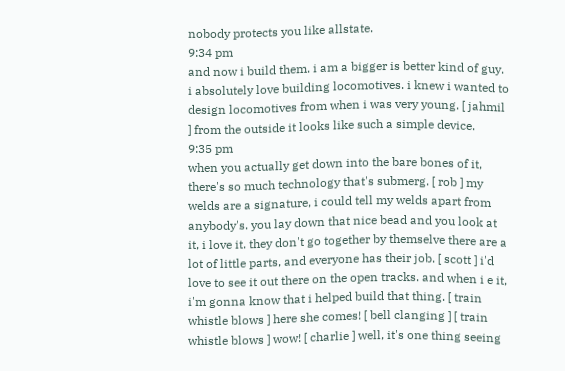nobody protects you like allstate.
9:34 pm
and now i build them. i am a bigger is better kind of guy. i absolutely love building locomotives. i knew i wanted to design locomotives from when i was very young. [ jahmil ] from the outside it looks like such a simple device.
9:35 pm
when you actually get down into the bare bones of it, there's so much technology that's submerg. [ rob ] my welds are a signature, i could tell my welds apart from anybody's. you lay down that nice bead and you look at it, i love it. they don't go together by themselve there are a lot of little parts, and everyone has their job. [ scott ] i'd love to see it out there on the open tracks. and when i e it, i'm gonna know that i helped build that thing. [ train whistle blows ] here she comes! [ bell clanging ] [ train whistle blows ] wow! [ charlie ] well, it's one thing seeing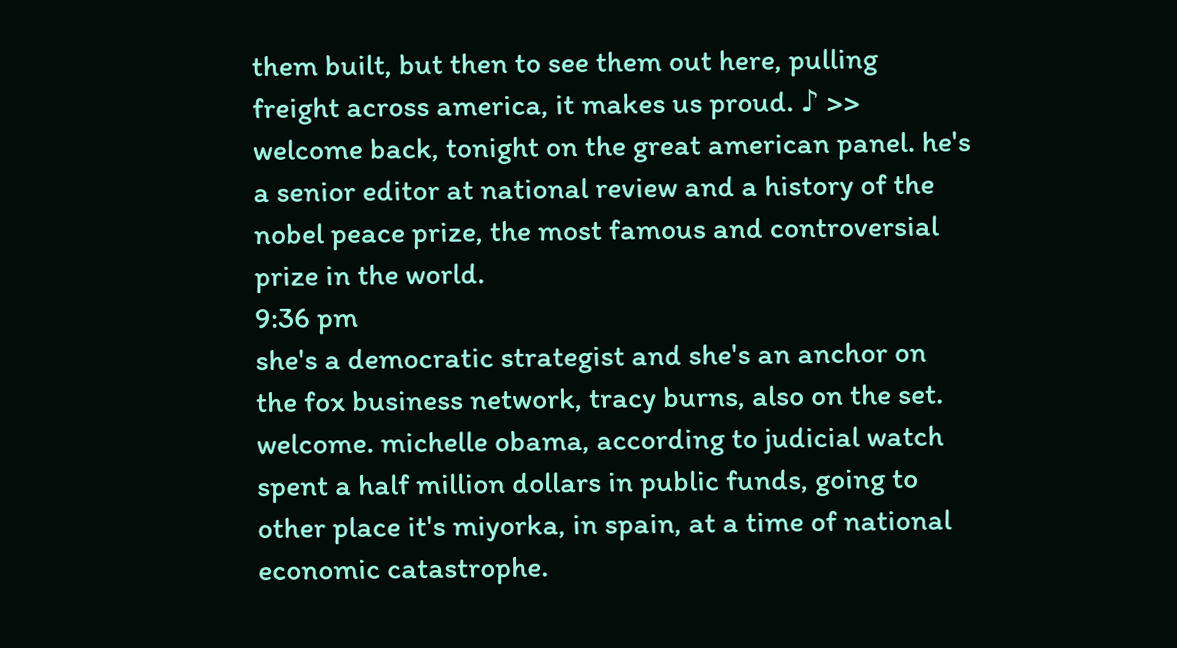them built, but then to see them out here, pulling freight across america, it makes us proud. ♪ >> welcome back, tonight on the great american panel. he's a senior editor at national review and a history of the nobel peace prize, the most famous and controversial prize in the world.
9:36 pm
she's a democratic strategist and she's an anchor on the fox business network, tracy burns, also on the set. welcome. michelle obama, according to judicial watch spent a half million dollars in public funds, going to other place it's miyorka, in spain, at a time of national economic catastrophe.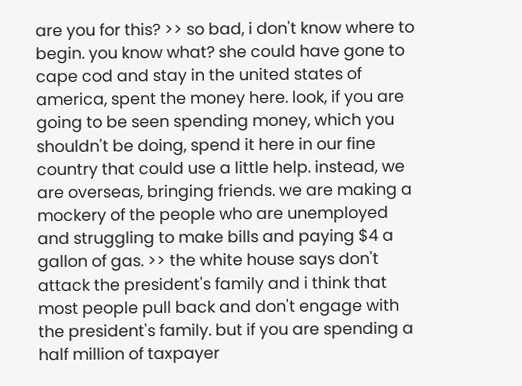are you for this? >> so bad, i don't know where to begin. you know what? she could have gone to cape cod and stay in the united states of america, spent the money here. look, if you are going to be seen spending money, which you shouldn't be doing, spend it here in our fine country that could use a little help. instead, we are overseas, bringing friends. we are making a mockery of the people who are unemployed and struggling to make bills and paying $4 a gallon of gas. >> the white house says don't attack the president's family and i think that most people pull back and don't engage with the president's family. but if you are spending a half million of taxpayer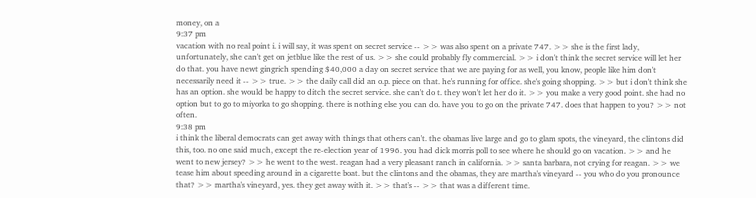money, on a
9:37 pm
vacation with no real point i. i will say, it was spent on secret service -- >> was also spent on a private 747. >> she is the first lady, unfortunately, she can't get on jetblue like the rest of us. >> she could probably fly commercial. >> i don't think the secret service will let her do that. you have newt gingrich spending $40,000 a day on secret service that we are paying for as well, you know, people like him don't necessarily need it -- >> true. >> the daily call did an o.p. piece on that. he's running for office. she's going shopping. >> but i don't think she has an option. she would be happy to ditch the secret service. she can't do t. they won't let her do it. >> you make a very good point. she had no option but to go to miyorka to go shopping. there is nothing else you can do. have you to go on the private 747. does that happen to you? >> not often.
9:38 pm
i think the liberal democrats can get away with things that others can't. the obamas live large and go to glam spots, the vineyard, the clintons did this, too. no one said much, except the re-election year of 1996. you had dick morris poll to see where he should go on vacation. >> and he went to new jersey? >> he went to the west. reagan had a very pleasant ranch in california. >> santa barbara, not crying for reagan. >> we tease him about speeding around in a cigarette boat. but the clintons and the obamas, they are martha's vineyard -- you who do you pronounce that? >> martha's vineyard, yes. they get away with it. >> that's -- >> that was a different time.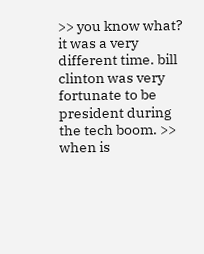>> you know what? it was a very different time. bill clinton was very fortunate to be president during the tech boom. >> when is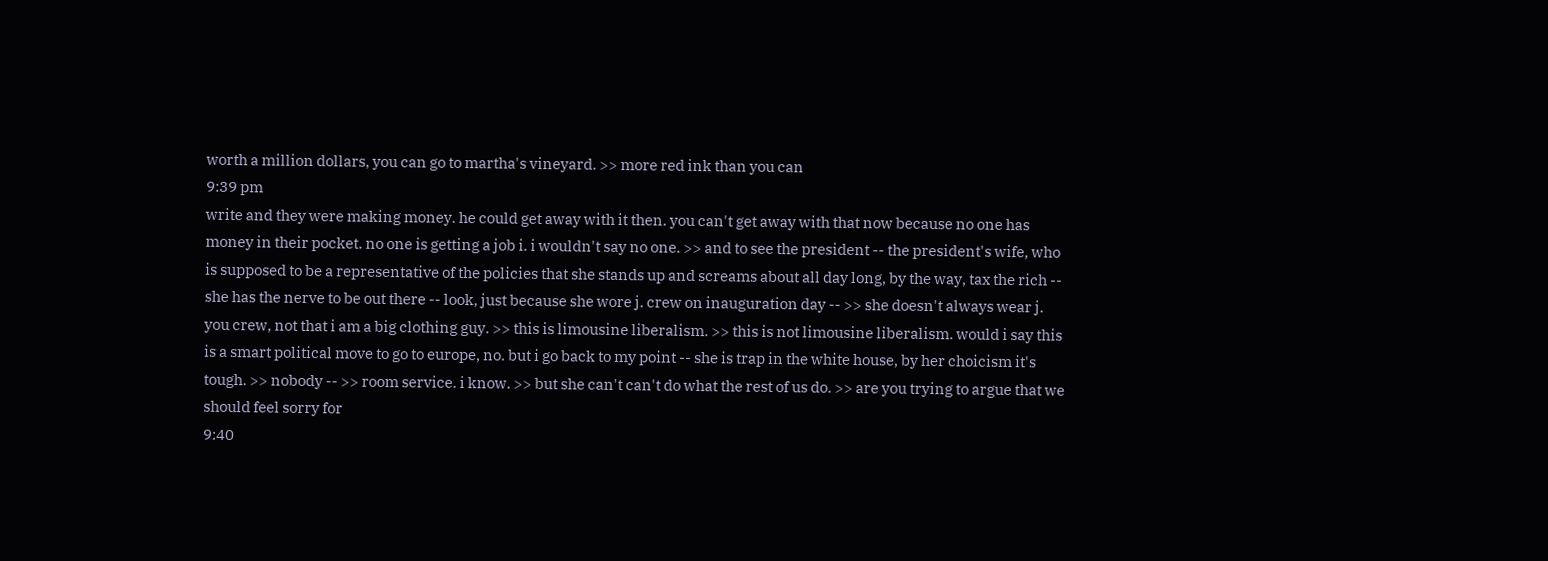worth a million dollars, you can go to martha's vineyard. >> more red ink than you can
9:39 pm
write and they were making money. he could get away with it then. you can't get away with that now because no one has money in their pocket. no one is getting a job i. i wouldn't say no one. >> and to see the president -- the president's wife, who is supposed to be a representative of the policies that she stands up and screams about all day long, by the way, tax the rich -- she has the nerve to be out there -- look, just because she wore j. crew on inauguration day -- >> she doesn't always wear j. you crew, not that i am a big clothing guy. >> this is limousine liberalism. >> this is not limousine liberalism. would i say this is a smart political move to go to europe, no. but i go back to my point -- she is trap in the white house, by her choicism it's tough. >> nobody -- >> room service. i know. >> but she can't can't do what the rest of us do. >> are you trying to argue that we should feel sorry for
9:40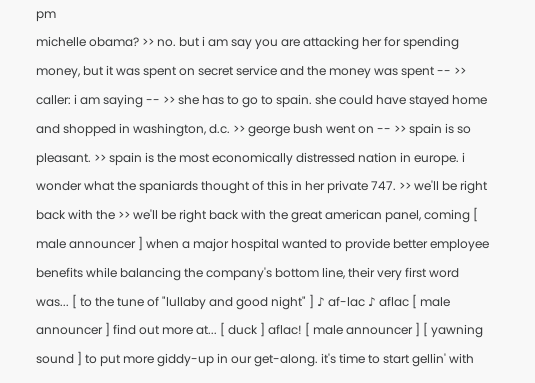pm
michelle obama? >> no. but i am say you are attacking her for spending money, but it was spent on secret service and the money was spent -- >> caller: i am saying -- >> she has to go to spain. she could have stayed home and shopped in washington, d.c. >> george bush went on -- >> spain is so pleasant. >> spain is the most economically distressed nation in europe. i wonder what the spaniards thought of this in her private 747. >> we'll be right back with the >> we'll be right back with the great american panel, coming [ male announcer ] when a major hospital wanted to provide better employee benefits while balancing the company's bottom line, their very first word was... [ to the tune of "lullaby and good night" ] ♪ af-lac ♪ aflac [ male announcer ] find out more at... [ duck ] aflac! [ male announcer ] [ yawning sound ] to put more giddy-up in our get-along. it's time to start gellin' with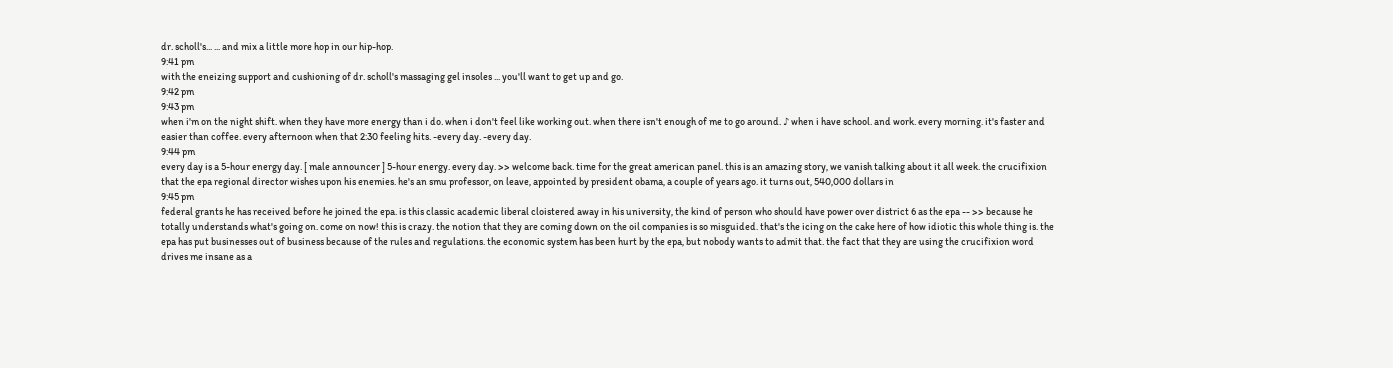dr. scholl's... ... and mix a little more hop in our hip-hop.
9:41 pm
with the eneizing support and cushioning of dr. scholl's massaging gel insoles ... you'll want to get up and go.
9:42 pm
9:43 pm
when i'm on the night shift. when they have more energy than i do. when i don't feel like working out. when there isn't enough of me to go around. ♪ when i have school. and work. every morning. it's faster and easier than coffee. every afternoon when that 2:30 feeling hits. -every day. -every day.
9:44 pm
every day is a 5-hour energy day. [ male announcer ] 5-hour energy. every day. >> welcome back. time for the great american panel. this is an amazing story, we vanish talking about it all week. the crucifixion that the epa regional director wishes upon his enemies. he's an smu professor, on leave, appointed by president obama, a couple of years ago. it turns out, 540,000 dollars in
9:45 pm
federal grants he has received before he joined the epa. is this classic academic liberal cloistered away in his university, the kind of person who should have power over district 6 as the epa -- >> because he totally understands what's going on. come on now! this is crazy. the notion that they are coming down on the oil companies is so misguided. that's the icing on the cake here of how idiotic this whole thing is. the epa has put businesses out of business because of the rules and regulations. the economic system has been hurt by the epa, but nobody wants to admit that. the fact that they are using the crucifixion word drives me insane as a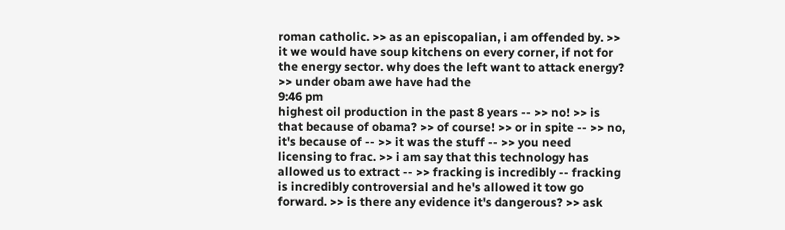roman catholic. >> as an episcopalian, i am offended by. >> it we would have soup kitchens on every corner, if not for the energy sector. why does the left want to attack energy? >> under obam awe have had the
9:46 pm
highest oil production in the past 8 years -- >> no! >> is that because of obama? >> of course! >> or in spite -- >> no, it's because of -- >> it was the stuff -- >> you need licensing to frac. >> i am say that this technology has allowed us to extract -- >> fracking is incredibly -- fracking is incredibly controversial and he's allowed it tow go forward. >> is there any evidence it's dangerous? >> ask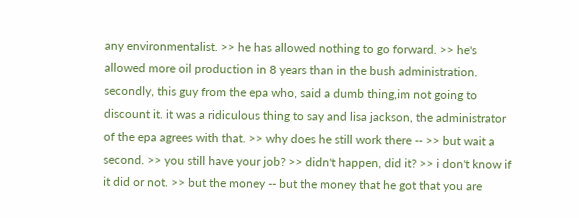any environmentalist. >> he has allowed nothing to go forward. >> he's allowed more oil production in 8 years than in the bush administration. secondly, this guy from the epa who, said a dumb thing,im not going to discount it. it was a ridiculous thing to say and lisa jackson, the administrator of the epa agrees with that. >> why does he still work there -- >> but wait a second. >> you still have your job? >> didn't happen, did it? >> i don't know if it did or not. >> but the money -- but the money that he got that you are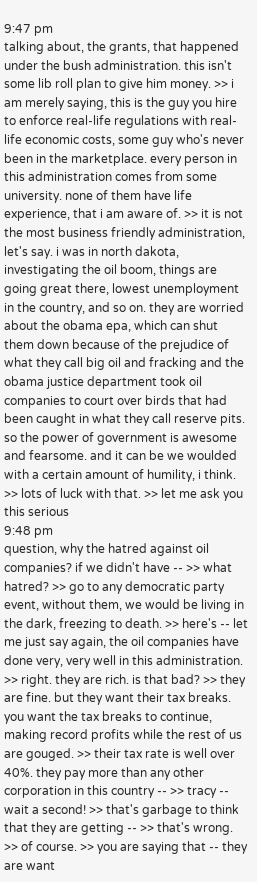9:47 pm
talking about, the grants, that happened under the bush administration. this isn't some lib roll plan to give him money. >> i am merely saying, this is the guy you hire to enforce real-life regulations with real-life economic costs, some guy who's never been in the marketplace. every person in this administration comes from some university. none of them have life experience, that i am aware of. >> it is not the most business friendly administration, let's say. i was in north dakota, investigating the oil boom, things are going great there, lowest unemployment in the country, and so on. they are worried about the obama epa, which can shut them down because of the prejudice of what they call big oil and fracking and the obama justice department took oil companies to court over birds that had been caught in what they call reserve pits. so the power of government is awesome and fearsome. and it can be we woulded with a certain amount of humility, i think. >> lots of luck with that. >> let me ask you this serious
9:48 pm
question, why the hatred against oil companies? if we didn't have -- >> what hatred? >> go to any democratic party event, without them, we would be living in the dark, freezing to death. >> here's -- let me just say again, the oil companies have done very, very well in this administration. >> right. they are rich. is that bad? >> they are fine. but they want their tax breaks. you want the tax breaks to continue, making record profits while the rest of us are gouged. >> their tax rate is well over 40%. they pay more than any other corporation in this country -- >> tracy -- wait a second! >> that's garbage to think that they are getting -- >> that's wrong. >> of course. >> you are saying that -- they are want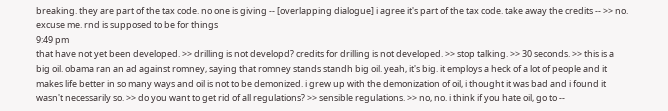breaking. they are part of the tax code. no one is giving -- [overlapping dialogue] i agree it's part of the tax code. take away the credits -- >> no. excuse me. rnd is supposed to be for things
9:49 pm
that have not yet been developed. >> drilling is not developd? credits for drilling is not developed. >> stop talking. >> 30 seconds. >> this is a big oil. obama ran an ad against romney, saying that romney stands standh big oil. yeah, it's big. it employs a heck of a lot of people and it makes life better in so many ways and oil is not to be demonized. i grew up with the demonization of oil, i thought it was bad and i found it wasn't necessarily so. >> do you want to get rid of all regulations? >> sensible regulations. >> no, no. i think if you hate oil, go to --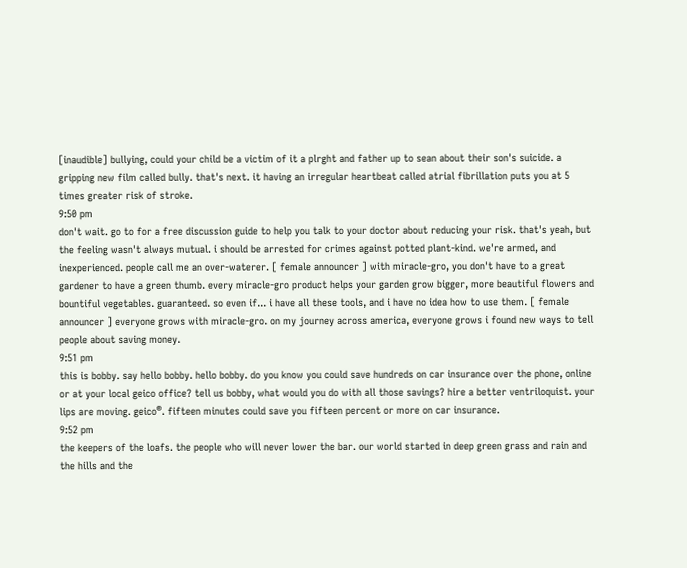[inaudible] bullying, could your child be a victim of it a plrght and father up to sean about their son's suicide. a gripping new film called bully. that's next. it having an irregular heartbeat called atrial fibrillation puts you at 5 times greater risk of stroke.
9:50 pm
don't wait. go to for a free discussion guide to help you talk to your doctor about reducing your risk. that's yeah, but the feeling wasn't always mutual. i should be arrested for crimes against potted plant-kind. we're armed, and inexperienced. people call me an over-waterer. [ female announcer ] with miracle-gro, you don't have to a great gardener to have a green thumb. every miracle-gro product helps your garden grow bigger, more beautiful flowers and bountiful vegetables. guaranteed. so even if... i have all these tools, and i have no idea how to use them. [ female announcer ] everyone grows with miracle-gro. on my journey across america, everyone grows i found new ways to tell people about saving money.
9:51 pm
this is bobby. say hello bobby. hello bobby. do you know you could save hundreds on car insurance over the phone, online or at your local geico office? tell us bobby, what would you do with all those savings? hire a better ventriloquist. your lips are moving. geico®. fifteen minutes could save you fifteen percent or more on car insurance.
9:52 pm
the keepers of the loafs. the people who will never lower the bar. our world started in deep green grass and rain and the hills and the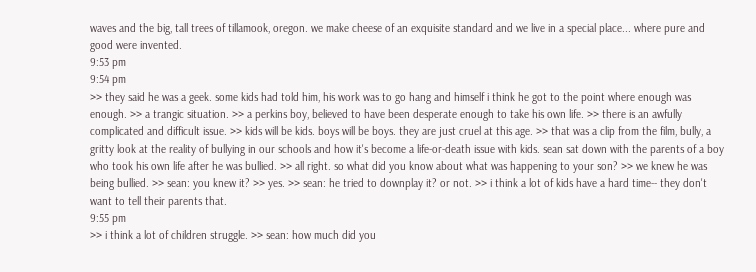waves and the big, tall trees of tillamook, oregon. we make cheese of an exquisite standard and we live in a special place... where pure and good were invented.
9:53 pm
9:54 pm
>> they said he was a geek. some kids had told him, his work was to go hang and himself i think he got to the point where enough was enough. >> a trangic situation. >> a perkins boy, believed to have been desperate enough to take his own life. >> there is an awfully complicated and difficult issue. >> kids will be kids. boys will be boys. they are just cruel at this age. >> that was a clip from the film, bully, a gritty look at the reality of bullying in our schools and how it's become a life-or-death issue with kids. sean sat down with the parents of a boy who took his own life after he was bullied. >> all right. so what did you know about what was happening to your son? >> we knew he was being bullied. >> sean: you knew it? >> yes. >> sean: he tried to downplay it? or not. >> i think a lot of kids have a hard time-- they don't want to tell their parents that.
9:55 pm
>> i think a lot of children struggle. >> sean: how much did you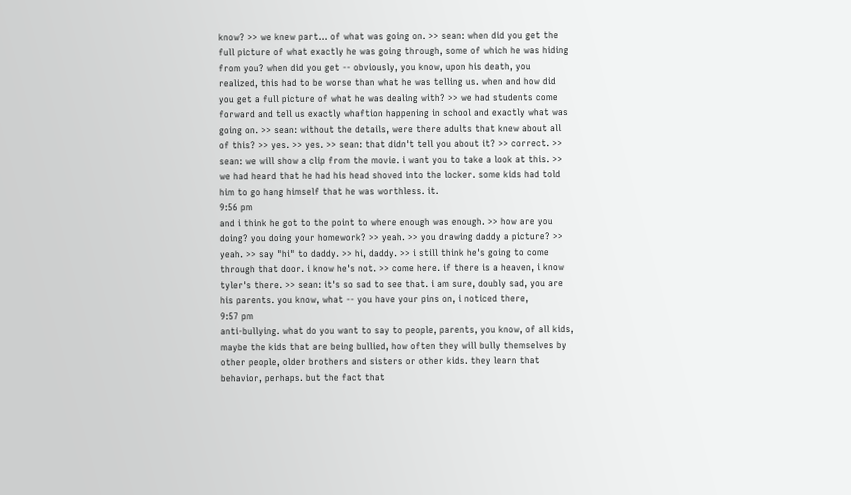know? >> we knew part... of what was going on. >> sean: when did you get the full picture of what exactly he was going through, some of which he was hiding from you? when did you get -- obviously, you know, upon his death, you realized, this had to be worse than what he was telling us. when and how did you get a full picture of what he was dealing with? >> we had students come forward and tell us exactly whaftion happening in school and exactly what was going on. >> sean: without the details, were there adults that knew about all of this? >> yes. >> yes. >> sean: that didn't tell you about it? >> correct. >> sean: we will show a clip from the movie. i want you to take a look at this. >> we had heard that he had his head shoved into the locker. some kids had told him to go hang himself that he was worthless. it.
9:56 pm
and i think he got to the point to where enough was enough. >> how are you doing? you doing your homework? >> yeah. >> you drawing daddy a picture? >> yeah. >> say "hi" to daddy. >> hi, daddy. >> i still think he's going to come through that door. i know he's not. >> come here. if there is a heaven, i know tyler's there. >> sean: it's so sad to see that. i am sure, doubly sad, you are his parents. you know, what -- you have your pins on, i noticed there,
9:57 pm
anti-bullying. what do you want to say to people, parents, you know, of all kids, maybe the kids that are being bullied, how often they will bully themselves by other people, older brothers and sisters or other kids. they learn that behavior, perhaps. but the fact that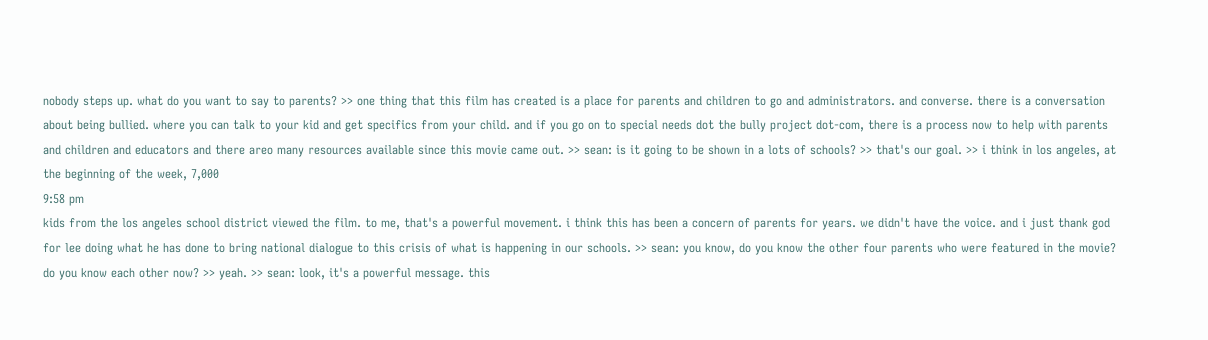nobody steps up. what do you want to say to parents? >> one thing that this film has created is a place for parents and children to go and administrators. and converse. there is a conversation about being bullied. where you can talk to your kid and get specifics from your child. and if you go on to special needs dot the bully project dot-com, there is a process now to help with parents and children and educators and there areo many resources available since this movie came out. >> sean: is it going to be shown in a lots of schools? >> that's our goal. >> i think in los angeles, at the beginning of the week, 7,000
9:58 pm
kids from the los angeles school district viewed the film. to me, that's a powerful movement. i think this has been a concern of parents for years. we didn't have the voice. and i just thank god for lee doing what he has done to bring national dialogue to this crisis of what is happening in our schools. >> sean: you know, do you know the other four parents who were featured in the movie? do you know each other now? >> yeah. >> sean: look, it's a powerful message. this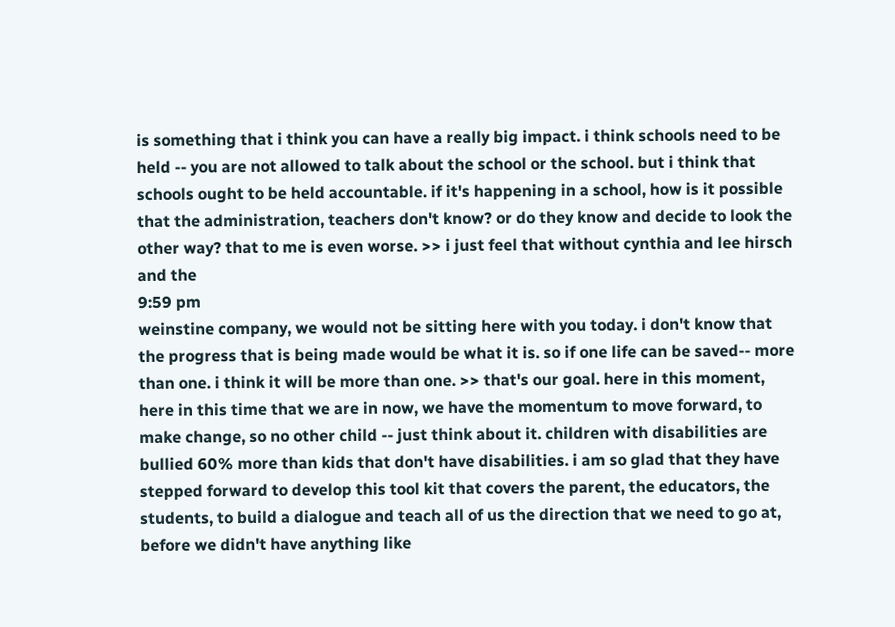is something that i think you can have a really big impact. i think schools need to be held -- you are not allowed to talk about the school or the school. but i think that schools ought to be held accountable. if it's happening in a school, how is it possible that the administration, teachers don't know? or do they know and decide to look the other way? that to me is even worse. >> i just feel that without cynthia and lee hirsch and the
9:59 pm
weinstine company, we would not be sitting here with you today. i don't know that the progress that is being made would be what it is. so if one life can be saved-- more than one. i think it will be more than one. >> that's our goal. here in this moment, here in this time that we are in now, we have the momentum to move forward, to make change, so no other child -- just think about it. children with disabilities are bullied 60% more than kids that don't have disabilities. i am so glad that they have stepped forward to develop this tool kit that covers the parent, the educators, the students, to build a dialogue and teach all of us the direction that we need to go at, before we didn't have anything like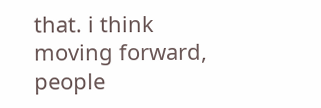that. i think moving forward, people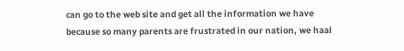can go to the web site and get all the information we have because so many parents are frustrated in our nation, we haal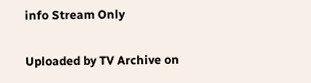info Stream Only

Uploaded by TV Archive on